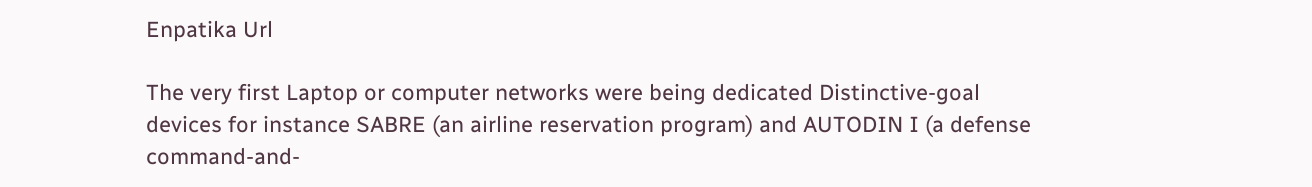Enpatika Url

The very first Laptop or computer networks were being dedicated Distinctive-goal devices for instance SABRE (an airline reservation program) and AUTODIN I (a defense command-and-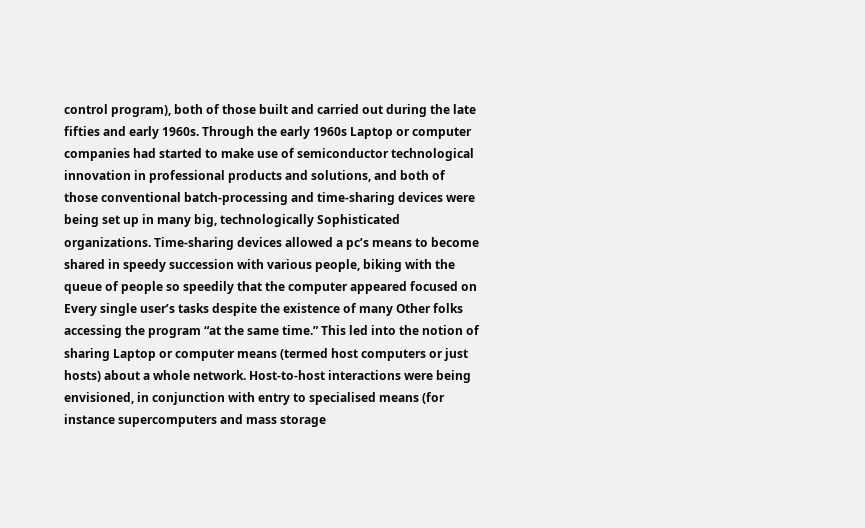control program), both of those built and carried out during the late fifties and early 1960s. Through the early 1960s Laptop or computer companies had started to make use of semiconductor technological innovation in professional products and solutions, and both of those conventional batch-processing and time-sharing devices were being set up in many big, technologically Sophisticated organizations. Time-sharing devices allowed a pc’s means to become shared in speedy succession with various people, biking with the queue of people so speedily that the computer appeared focused on Every single user’s tasks despite the existence of many Other folks accessing the program “at the same time.” This led into the notion of sharing Laptop or computer means (termed host computers or just hosts) about a whole network. Host-to-host interactions were being envisioned, in conjunction with entry to specialised means (for instance supercomputers and mass storage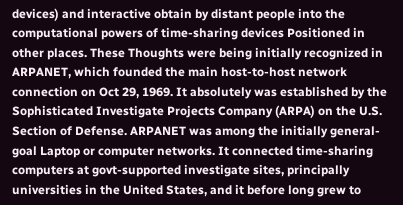devices) and interactive obtain by distant people into the computational powers of time-sharing devices Positioned in other places. These Thoughts were being initially recognized in ARPANET, which founded the main host-to-host network connection on Oct 29, 1969. It absolutely was established by the Sophisticated Investigate Projects Company (ARPA) on the U.S. Section of Defense. ARPANET was among the initially general-goal Laptop or computer networks. It connected time-sharing computers at govt-supported investigate sites, principally universities in the United States, and it before long grew to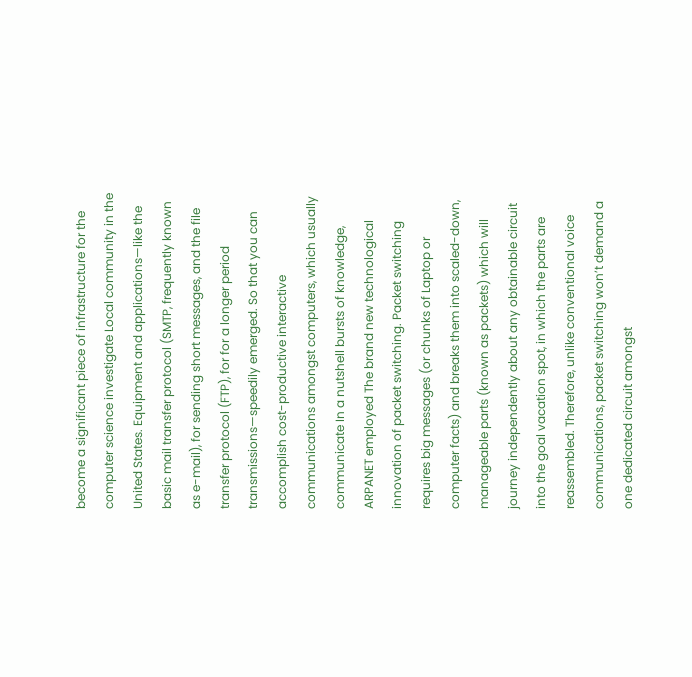become a significant piece of infrastructure for the computer science investigate Local community in the United States. Equipment and applications—like the basic mail transfer protocol (SMTP, frequently known as e-mail), for sending short messages, and the file transfer protocol (FTP), for for a longer period transmissions—speedily emerged. So that you can accomplish cost-productive interactive communications amongst computers, which usually communicate In a nutshell bursts of knowledge, ARPANET employed The brand new technological innovation of packet switching. Packet switching requires big messages (or chunks of Laptop or computer facts) and breaks them into scaled-down, manageable parts (known as packets) which will journey independently about any obtainable circuit into the goal vacation spot, in which the parts are reassembled. Therefore, unlike conventional voice communications, packet switching won’t demand a one dedicated circuit amongst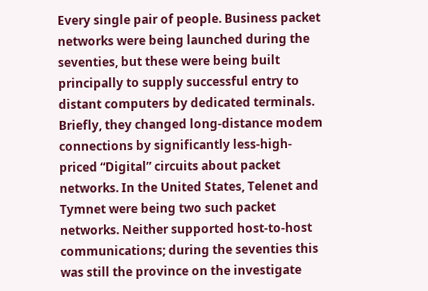Every single pair of people. Business packet networks were being launched during the seventies, but these were being built principally to supply successful entry to distant computers by dedicated terminals. Briefly, they changed long-distance modem connections by significantly less-high-priced “Digital” circuits about packet networks. In the United States, Telenet and Tymnet were being two such packet networks. Neither supported host-to-host communications; during the seventies this was still the province on the investigate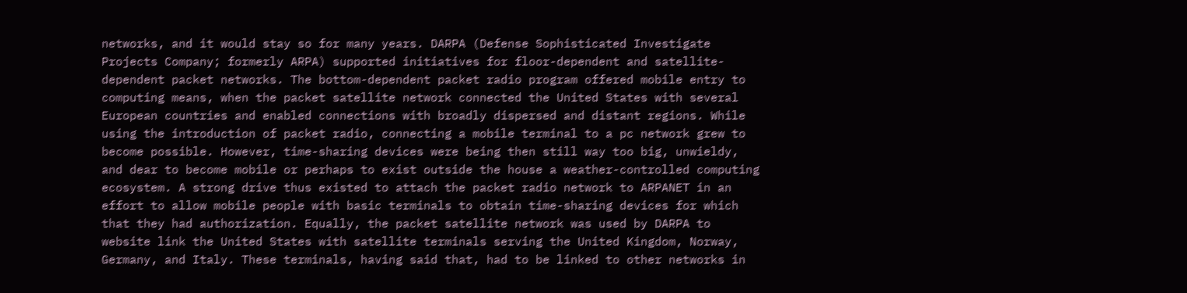networks, and it would stay so for many years. DARPA (Defense Sophisticated Investigate Projects Company; formerly ARPA) supported initiatives for floor-dependent and satellite-dependent packet networks. The bottom-dependent packet radio program offered mobile entry to computing means, when the packet satellite network connected the United States with several European countries and enabled connections with broadly dispersed and distant regions. While using the introduction of packet radio, connecting a mobile terminal to a pc network grew to become possible. However, time-sharing devices were being then still way too big, unwieldy, and dear to become mobile or perhaps to exist outside the house a weather-controlled computing ecosystem. A strong drive thus existed to attach the packet radio network to ARPANET in an effort to allow mobile people with basic terminals to obtain time-sharing devices for which that they had authorization. Equally, the packet satellite network was used by DARPA to website link the United States with satellite terminals serving the United Kingdom, Norway, Germany, and Italy. These terminals, having said that, had to be linked to other networks in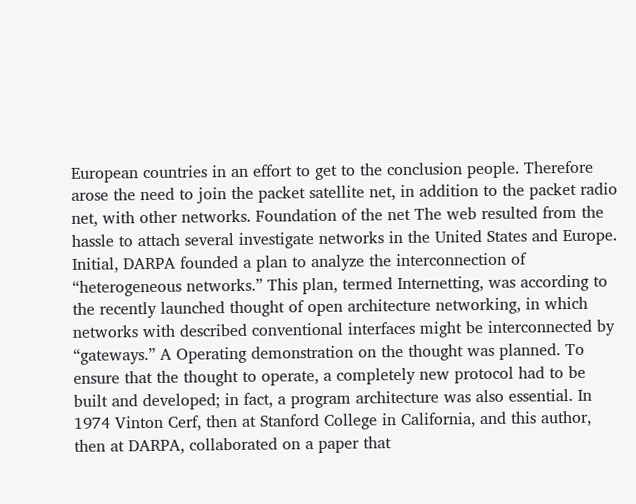European countries in an effort to get to the conclusion people. Therefore arose the need to join the packet satellite net, in addition to the packet radio net, with other networks. Foundation of the net The web resulted from the hassle to attach several investigate networks in the United States and Europe. Initial, DARPA founded a plan to analyze the interconnection of “heterogeneous networks.” This plan, termed Internetting, was according to the recently launched thought of open architecture networking, in which networks with described conventional interfaces might be interconnected by “gateways.” A Operating demonstration on the thought was planned. To ensure that the thought to operate, a completely new protocol had to be built and developed; in fact, a program architecture was also essential. In 1974 Vinton Cerf, then at Stanford College in California, and this author, then at DARPA, collaborated on a paper that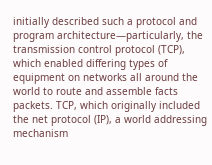initially described such a protocol and program architecture—particularly, the transmission control protocol (TCP), which enabled differing types of equipment on networks all around the world to route and assemble facts packets. TCP, which originally included the net protocol (IP), a world addressing mechanism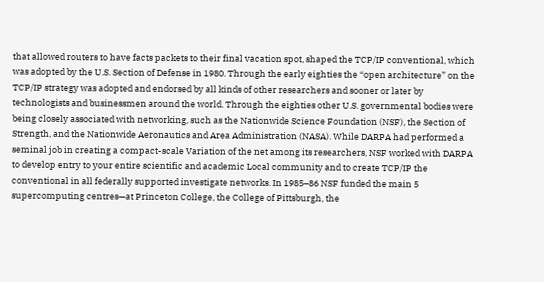that allowed routers to have facts packets to their final vacation spot, shaped the TCP/IP conventional, which was adopted by the U.S. Section of Defense in 1980. Through the early eighties the “open architecture” on the TCP/IP strategy was adopted and endorsed by all kinds of other researchers and sooner or later by technologists and businessmen around the world. Through the eighties other U.S. governmental bodies were being closely associated with networking, such as the Nationwide Science Foundation (NSF), the Section of Strength, and the Nationwide Aeronautics and Area Administration (NASA). While DARPA had performed a seminal job in creating a compact-scale Variation of the net among its researchers, NSF worked with DARPA to develop entry to your entire scientific and academic Local community and to create TCP/IP the conventional in all federally supported investigate networks. In 1985–86 NSF funded the main 5 supercomputing centres—at Princeton College, the College of Pittsburgh, the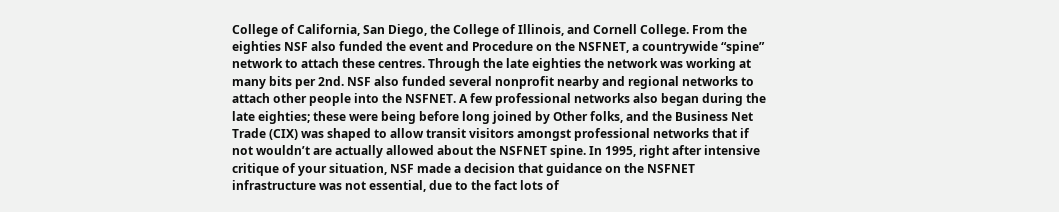College of California, San Diego, the College of Illinois, and Cornell College. From the eighties NSF also funded the event and Procedure on the NSFNET, a countrywide “spine” network to attach these centres. Through the late eighties the network was working at many bits per 2nd. NSF also funded several nonprofit nearby and regional networks to attach other people into the NSFNET. A few professional networks also began during the late eighties; these were being before long joined by Other folks, and the Business Net Trade (CIX) was shaped to allow transit visitors amongst professional networks that if not wouldn’t are actually allowed about the NSFNET spine. In 1995, right after intensive critique of your situation, NSF made a decision that guidance on the NSFNET infrastructure was not essential, due to the fact lots of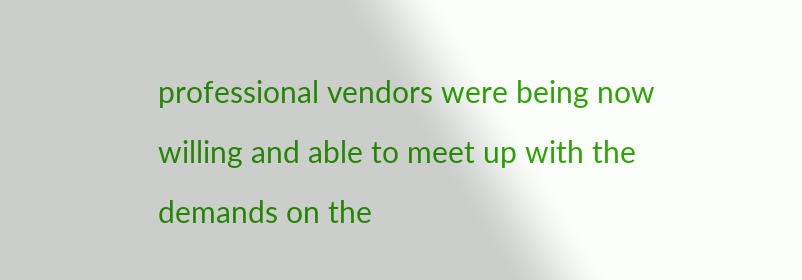professional vendors were being now willing and able to meet up with the demands on the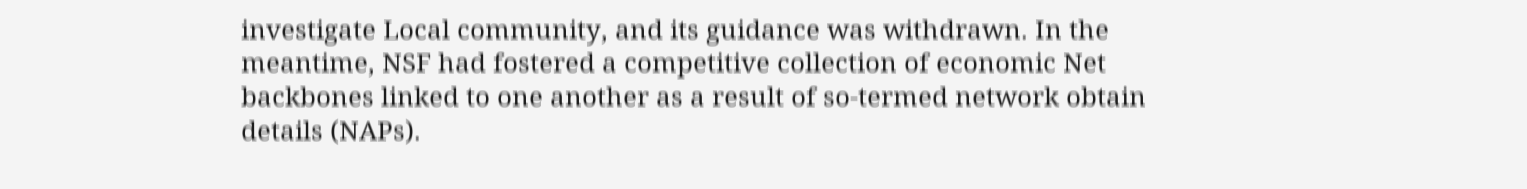investigate Local community, and its guidance was withdrawn. In the meantime, NSF had fostered a competitive collection of economic Net backbones linked to one another as a result of so-termed network obtain details (NAPs).